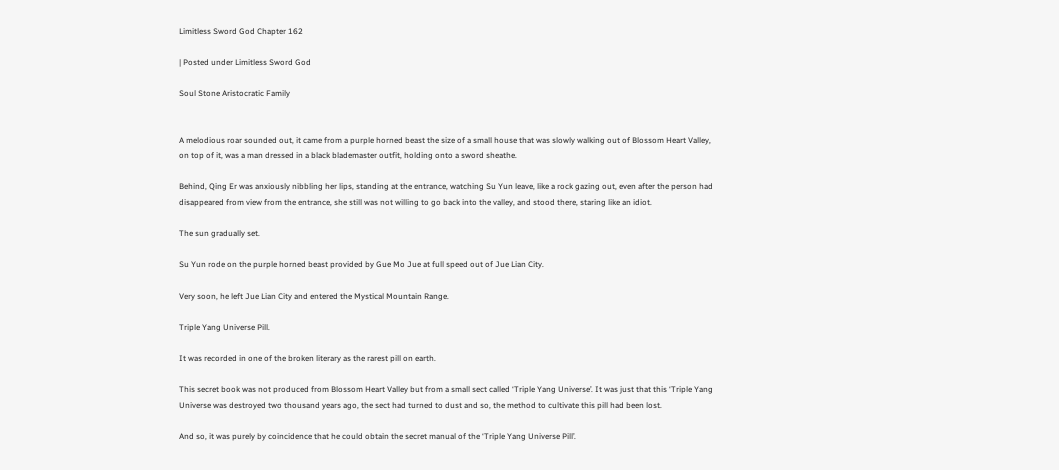Limitless Sword God Chapter 162

| Posted under Limitless Sword God

Soul Stone Aristocratic Family


A melodious roar sounded out, it came from a purple horned beast the size of a small house that was slowly walking out of Blossom Heart Valley, on top of it, was a man dressed in a black blademaster outfit, holding onto a sword sheathe.

Behind, Qing Er was anxiously nibbling her lips, standing at the entrance, watching Su Yun leave, like a rock gazing out, even after the person had disappeared from view from the entrance, she still was not willing to go back into the valley, and stood there, staring like an idiot.

The sun gradually set.

Su Yun rode on the purple horned beast provided by Gue Mo Jue at full speed out of Jue Lian City.

Very soon, he left Jue Lian City and entered the Mystical Mountain Range.

Triple Yang Universe Pill.

It was recorded in one of the broken literary as the rarest pill on earth.

This secret book was not produced from Blossom Heart Valley but from a small sect called ‘Triple Yang Universe’. It was just that this ‘Triple Yang Universe was destroyed two thousand years ago, the sect had turned to dust and so, the method to cultivate this pill had been lost.

And so, it was purely by coincidence that he could obtain the secret manual of the ‘Triple Yang Universe Pill’.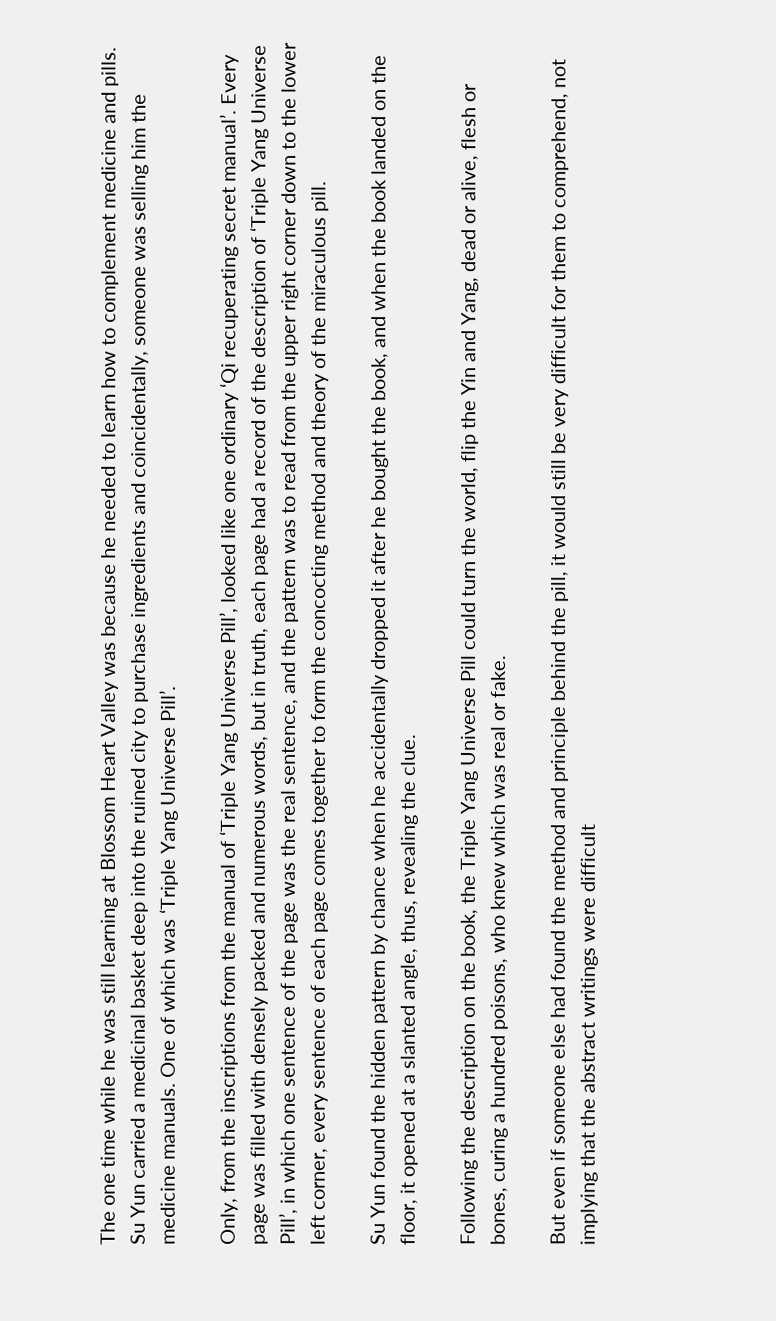The one time while he was still learning at Blossom Heart Valley was because he needed to learn how to complement medicine and pills. Su Yun carried a medicinal basket deep into the ruined city to purchase ingredients and coincidentally, someone was selling him the medicine manuals. One of which was ‘Triple Yang Universe Pill’.

Only, from the inscriptions from the manual of ‘Triple Yang Universe Pill’, looked like one ordinary ‘Qi recuperating secret manual’. Every page was filled with densely packed and numerous words, but in truth, each page had a record of the description of ‘Triple Yang Universe Pill’, in which one sentence of the page was the real sentence, and the pattern was to read from the upper right corner down to the lower left corner, every sentence of each page comes together to form the concocting method and theory of the miraculous pill.

Su Yun found the hidden pattern by chance when he accidentally dropped it after he bought the book, and when the book landed on the floor, it opened at a slanted angle, thus, revealing the clue.

Following the description on the book, the Triple Yang Universe Pill could turn the world, flip the Yin and Yang, dead or alive, flesh or bones, curing a hundred poisons, who knew which was real or fake.

But even if someone else had found the method and principle behind the pill, it would still be very difficult for them to comprehend, not implying that the abstract writings were difficult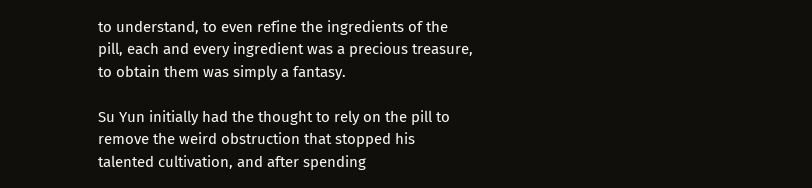to understand, to even refine the ingredients of the pill, each and every ingredient was a precious treasure, to obtain them was simply a fantasy.

Su Yun initially had the thought to rely on the pill to remove the weird obstruction that stopped his talented cultivation, and after spending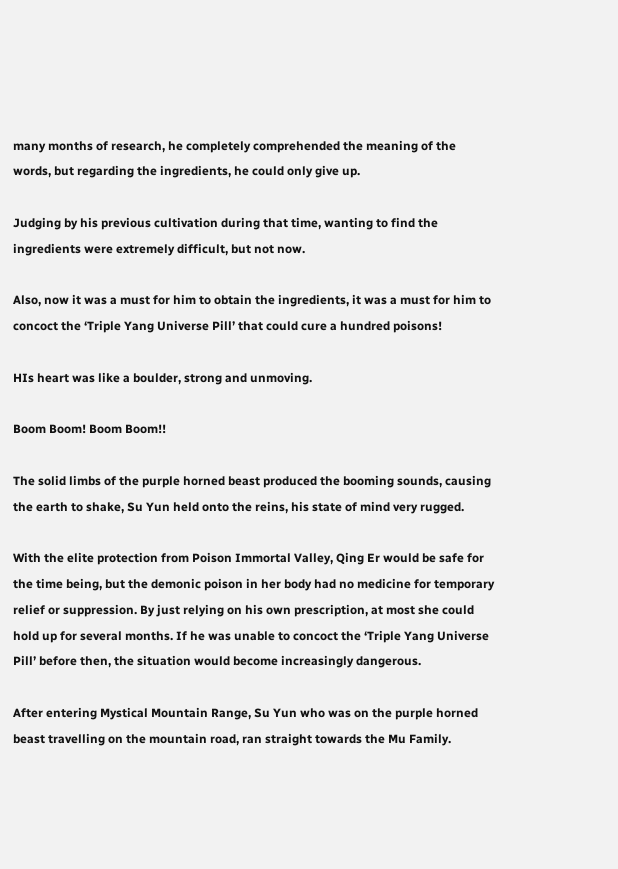many months of research, he completely comprehended the meaning of the words, but regarding the ingredients, he could only give up.

Judging by his previous cultivation during that time, wanting to find the ingredients were extremely difficult, but not now.

Also, now it was a must for him to obtain the ingredients, it was a must for him to concoct the ‘Triple Yang Universe Pill’ that could cure a hundred poisons!

HIs heart was like a boulder, strong and unmoving.

Boom Boom! Boom Boom!!

The solid limbs of the purple horned beast produced the booming sounds, causing the earth to shake, Su Yun held onto the reins, his state of mind very rugged.

With the elite protection from Poison Immortal Valley, Qing Er would be safe for the time being, but the demonic poison in her body had no medicine for temporary relief or suppression. By just relying on his own prescription, at most she could hold up for several months. If he was unable to concoct the ‘Triple Yang Universe Pill’ before then, the situation would become increasingly dangerous.

After entering Mystical Mountain Range, Su Yun who was on the purple horned beast travelling on the mountain road, ran straight towards the Mu Family.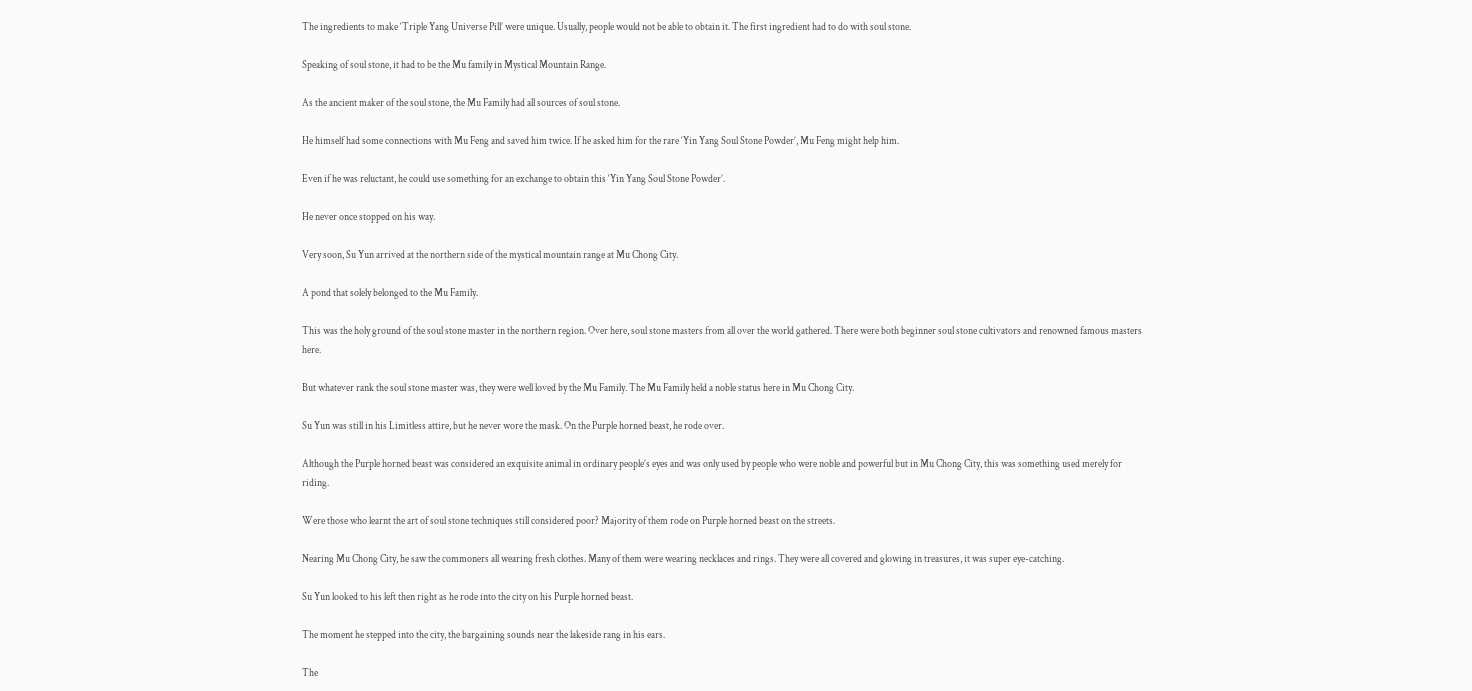The ingredients to make ‘Triple Yang Universe Pill’ were unique. Usually, people would not be able to obtain it. The first ingredient had to do with soul stone.

Speaking of soul stone, it had to be the Mu family in Mystical Mountain Range.

As the ancient maker of the soul stone, the Mu Family had all sources of soul stone.

He himself had some connections with Mu Feng and saved him twice. If he asked him for the rare ‘Yin Yang Soul Stone Powder’, Mu Feng might help him.

Even if he was reluctant, he could use something for an exchange to obtain this ‘Yin Yang Soul Stone Powder’.

He never once stopped on his way.

Very soon, Su Yun arrived at the northern side of the mystical mountain range at Mu Chong City.

A pond that solely belonged to the Mu Family.

This was the holy ground of the soul stone master in the northern region. Over here, soul stone masters from all over the world gathered. There were both beginner soul stone cultivators and renowned famous masters here.

But whatever rank the soul stone master was, they were well loved by the Mu Family. The Mu Family held a noble status here in Mu Chong City.

Su Yun was still in his Limitless attire, but he never wore the mask. On the Purple horned beast, he rode over.

Although the Purple horned beast was considered an exquisite animal in ordinary people’s eyes and was only used by people who were noble and powerful but in Mu Chong City, this was something used merely for riding.

Were those who learnt the art of soul stone techniques still considered poor? Majority of them rode on Purple horned beast on the streets.

Nearing Mu Chong City, he saw the commoners all wearing fresh clothes. Many of them were wearing necklaces and rings. They were all covered and glowing in treasures, it was super eye-catching.

Su Yun looked to his left then right as he rode into the city on his Purple horned beast.

The moment he stepped into the city, the bargaining sounds near the lakeside rang in his ears.

The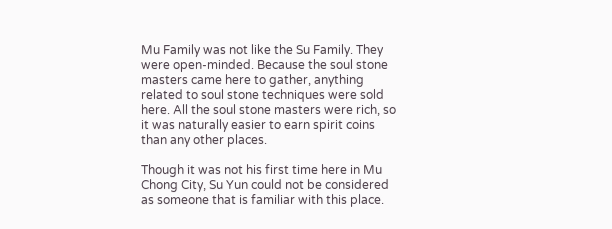Mu Family was not like the Su Family. They were open-minded. Because the soul stone masters came here to gather, anything related to soul stone techniques were sold here. All the soul stone masters were rich, so it was naturally easier to earn spirit coins than any other places.

Though it was not his first time here in Mu Chong City, Su Yun could not be considered as someone that is familiar with this place.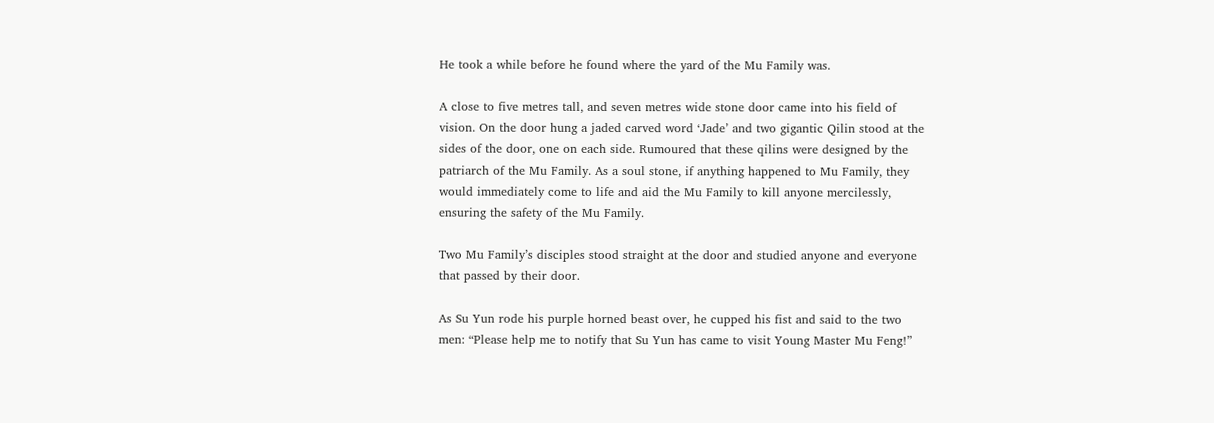He took a while before he found where the yard of the Mu Family was.

A close to five metres tall, and seven metres wide stone door came into his field of vision. On the door hung a jaded carved word ‘Jade’ and two gigantic Qilin stood at the sides of the door, one on each side. Rumoured that these qilins were designed by the patriarch of the Mu Family. As a soul stone, if anything happened to Mu Family, they would immediately come to life and aid the Mu Family to kill anyone mercilessly, ensuring the safety of the Mu Family.

Two Mu Family’s disciples stood straight at the door and studied anyone and everyone that passed by their door.

As Su Yun rode his purple horned beast over, he cupped his fist and said to the two men: “Please help me to notify that Su Yun has came to visit Young Master Mu Feng!”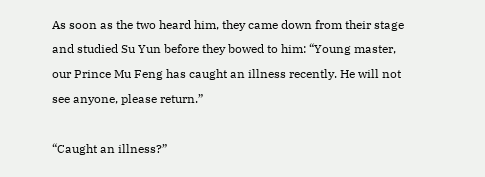As soon as the two heard him, they came down from their stage and studied Su Yun before they bowed to him: “Young master, our Prince Mu Feng has caught an illness recently. He will not see anyone, please return.”

“Caught an illness?”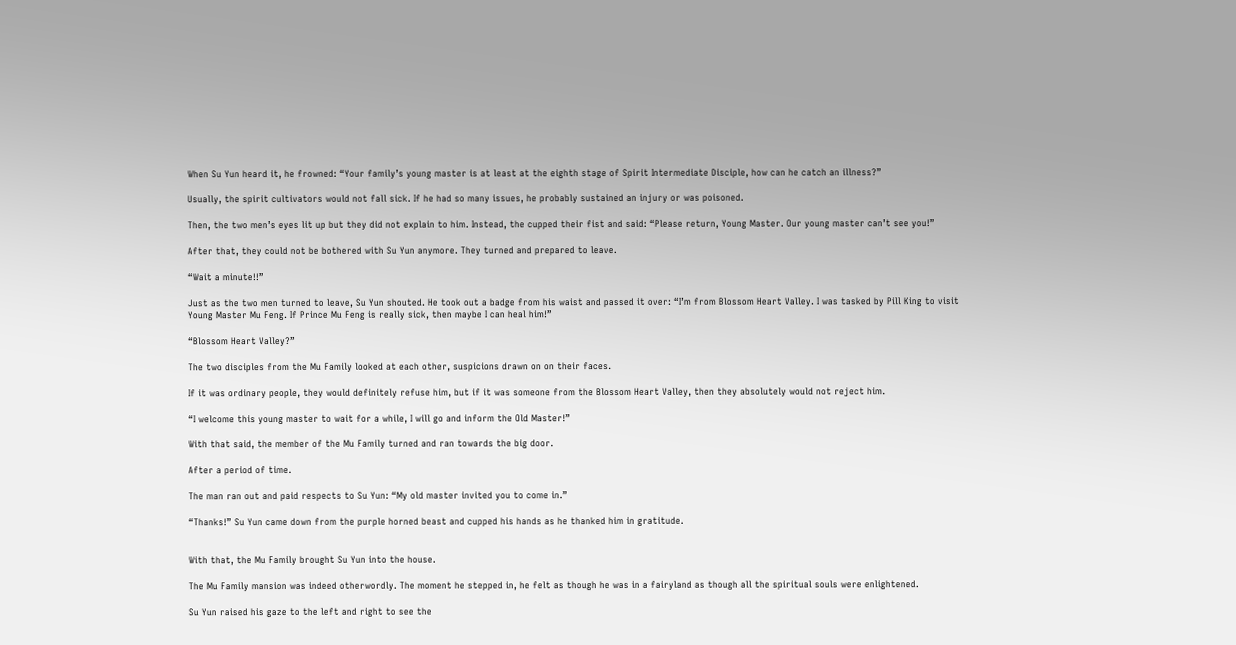When Su Yun heard it, he frowned: “Your family’s young master is at least at the eighth stage of Spirit Intermediate Disciple, how can he catch an illness?”

Usually, the spirit cultivators would not fall sick. If he had so many issues, he probably sustained an injury or was poisoned.

Then, the two men’s eyes lit up but they did not explain to him. Instead, the cupped their fist and said: “Please return, Young Master. Our young master can’t see you!”

After that, they could not be bothered with Su Yun anymore. They turned and prepared to leave.

“Wait a minute!!”

Just as the two men turned to leave, Su Yun shouted. He took out a badge from his waist and passed it over: “I’m from Blossom Heart Valley. I was tasked by Pill King to visit Young Master Mu Feng. If Prince Mu Feng is really sick, then maybe I can heal him!”

“Blossom Heart Valley?”

The two disciples from the Mu Family looked at each other, suspicions drawn on on their faces.

If it was ordinary people, they would definitely refuse him, but if it was someone from the Blossom Heart Valley, then they absolutely would not reject him.

“I welcome this young master to wait for a while, I will go and inform the Old Master!”

With that said, the member of the Mu Family turned and ran towards the big door.

After a period of time.

The man ran out and paid respects to Su Yun: “My old master invited you to come in.”

“Thanks!” Su Yun came down from the purple horned beast and cupped his hands as he thanked him in gratitude.


With that, the Mu Family brought Su Yun into the house.

The Mu Family mansion was indeed otherwordly. The moment he stepped in, he felt as though he was in a fairyland as though all the spiritual souls were enlightened.

Su Yun raised his gaze to the left and right to see the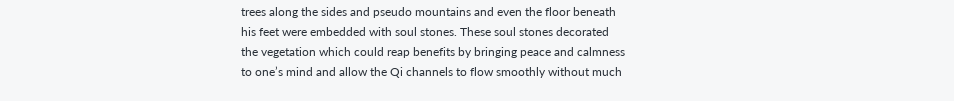trees along the sides and pseudo mountains and even the floor beneath his feet were embedded with soul stones. These soul stones decorated the vegetation which could reap benefits by bringing peace and calmness to one’s mind and allow the Qi channels to flow smoothly without much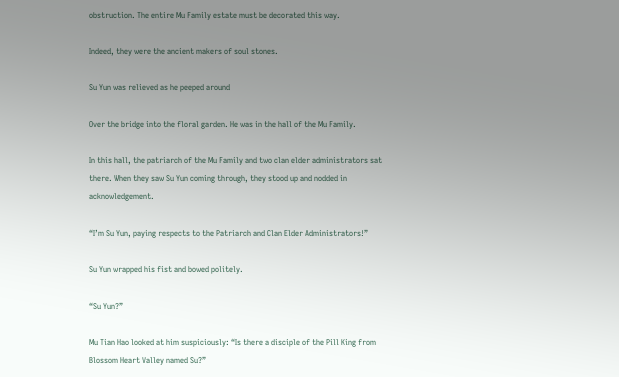obstruction. The entire Mu Family estate must be decorated this way.

Indeed, they were the ancient makers of soul stones.

Su Yun was relieved as he peeped around

Over the bridge into the floral garden. He was in the hall of the Mu Family.

In this hall, the patriarch of the Mu Family and two clan elder administrators sat there. When they saw Su Yun coming through, they stood up and nodded in acknowledgement.

“I’m Su Yun, paying respects to the Patriarch and Clan Elder Administrators!”

Su Yun wrapped his fist and bowed politely.

“Su Yun?”

Mu Tian Hao looked at him suspiciously: “Is there a disciple of the Pill King from Blossom Heart Valley named Su?”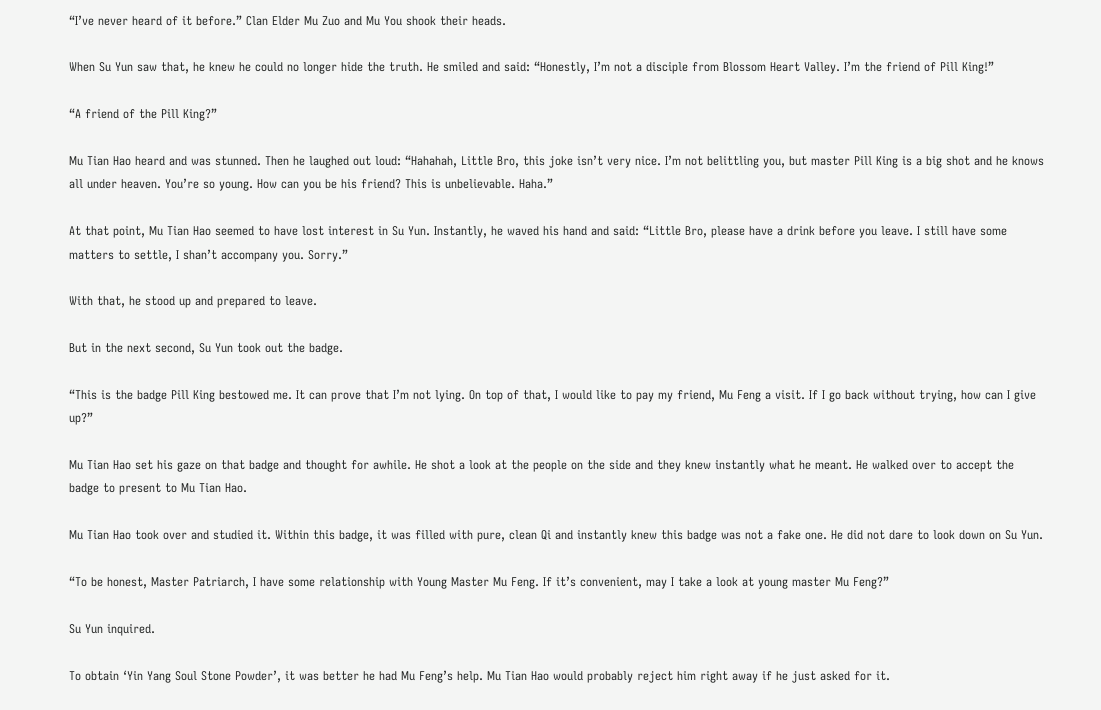“I’ve never heard of it before.” Clan Elder Mu Zuo and Mu You shook their heads.

When Su Yun saw that, he knew he could no longer hide the truth. He smiled and said: “Honestly, I’m not a disciple from Blossom Heart Valley. I’m the friend of Pill King!”

“A friend of the Pill King?”

Mu Tian Hao heard and was stunned. Then he laughed out loud: “Hahahah, Little Bro, this joke isn’t very nice. I’m not belittling you, but master Pill King is a big shot and he knows all under heaven. You’re so young. How can you be his friend? This is unbelievable. Haha.”

At that point, Mu Tian Hao seemed to have lost interest in Su Yun. Instantly, he waved his hand and said: “Little Bro, please have a drink before you leave. I still have some matters to settle, I shan’t accompany you. Sorry.”

With that, he stood up and prepared to leave.

But in the next second, Su Yun took out the badge.

“This is the badge Pill King bestowed me. It can prove that I’m not lying. On top of that, I would like to pay my friend, Mu Feng a visit. If I go back without trying, how can I give up?”

Mu Tian Hao set his gaze on that badge and thought for awhile. He shot a look at the people on the side and they knew instantly what he meant. He walked over to accept the badge to present to Mu Tian Hao.

Mu Tian Hao took over and studied it. Within this badge, it was filled with pure, clean Qi and instantly knew this badge was not a fake one. He did not dare to look down on Su Yun.

“To be honest, Master Patriarch, I have some relationship with Young Master Mu Feng. If it’s convenient, may I take a look at young master Mu Feng?”

Su Yun inquired.

To obtain ‘Yin Yang Soul Stone Powder’, it was better he had Mu Feng’s help. Mu Tian Hao would probably reject him right away if he just asked for it.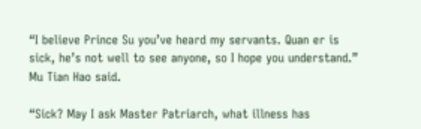“I believe Prince Su you’ve heard my servants. Quan er is sick, he’s not well to see anyone, so I hope you understand.” Mu Tian Hao said.

“Sick? May I ask Master Patriarch, what illness has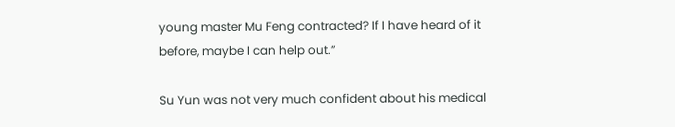young master Mu Feng contracted? If I have heard of it before, maybe I can help out.”

Su Yun was not very much confident about his medical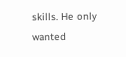skills. He only wanted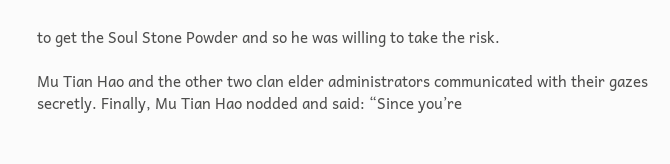to get the Soul Stone Powder and so he was willing to take the risk.

Mu Tian Hao and the other two clan elder administrators communicated with their gazes secretly. Finally, Mu Tian Hao nodded and said: “Since you’re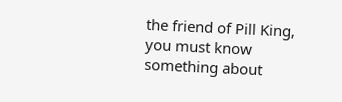the friend of Pill King, you must know something about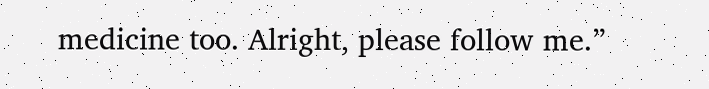medicine too. Alright, please follow me.”